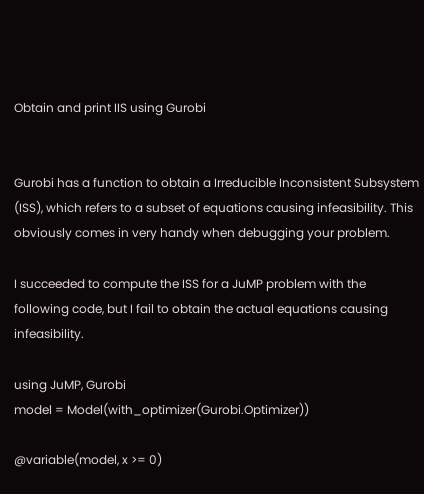Obtain and print IIS using Gurobi


Gurobi has a function to obtain a Irreducible Inconsistent Subsystem (ISS), which refers to a subset of equations causing infeasibility. This obviously comes in very handy when debugging your problem.

I succeeded to compute the ISS for a JuMP problem with the following code, but I fail to obtain the actual equations causing infeasibility.

using JuMP, Gurobi
model = Model(with_optimizer(Gurobi.Optimizer))

@variable(model, x >= 0)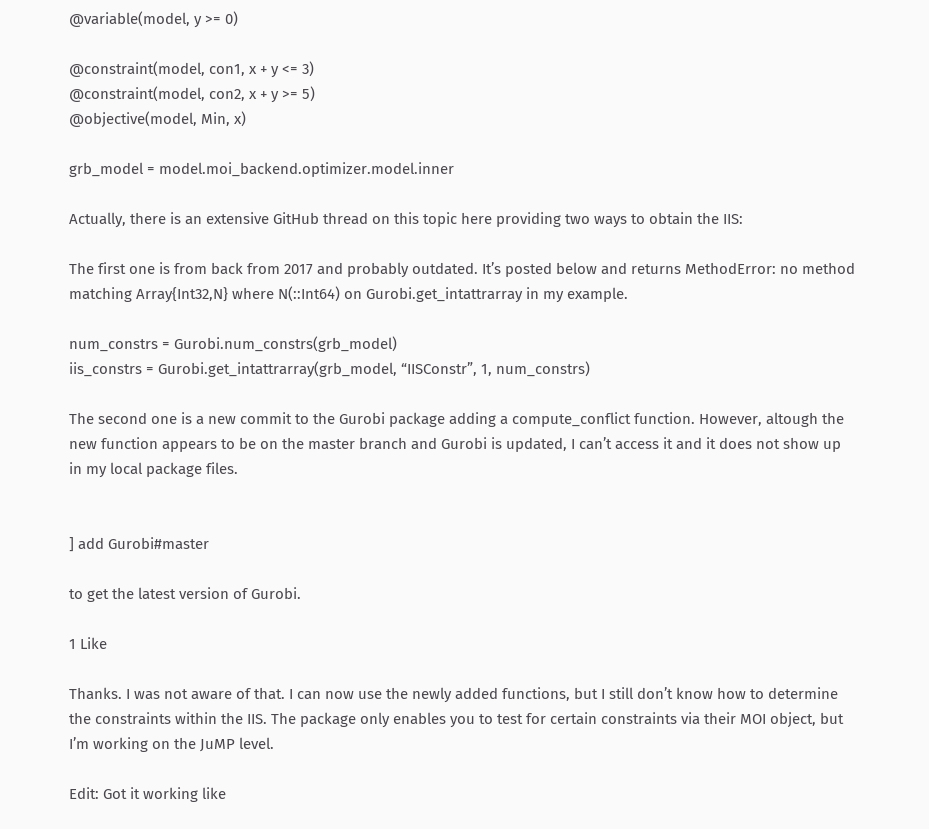@variable(model, y >= 0)

@constraint(model, con1, x + y <= 3)
@constraint(model, con2, x + y >= 5)
@objective(model, Min, x)

grb_model = model.moi_backend.optimizer.model.inner

Actually, there is an extensive GitHub thread on this topic here providing two ways to obtain the IIS:

The first one is from back from 2017 and probably outdated. It’s posted below and returns MethodError: no method matching Array{Int32,N} where N(::Int64) on Gurobi.get_intattrarray in my example.

num_constrs = Gurobi.num_constrs(grb_model)
iis_constrs = Gurobi.get_intattrarray(grb_model, “IISConstr”, 1, num_constrs)

The second one is a new commit to the Gurobi package adding a compute_conflict function. However, altough the new function appears to be on the master branch and Gurobi is updated, I can’t access it and it does not show up in my local package files.


] add Gurobi#master

to get the latest version of Gurobi.

1 Like

Thanks. I was not aware of that. I can now use the newly added functions, but I still don’t know how to determine the constraints within the IIS. The package only enables you to test for certain constraints via their MOI object, but I’m working on the JuMP level.

Edit: Got it working like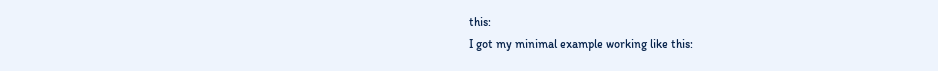this:
I got my minimal example working like this: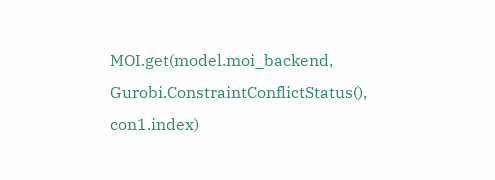MOI.get(model.moi_backend, Gurobi.ConstraintConflictStatus(), con1.index)